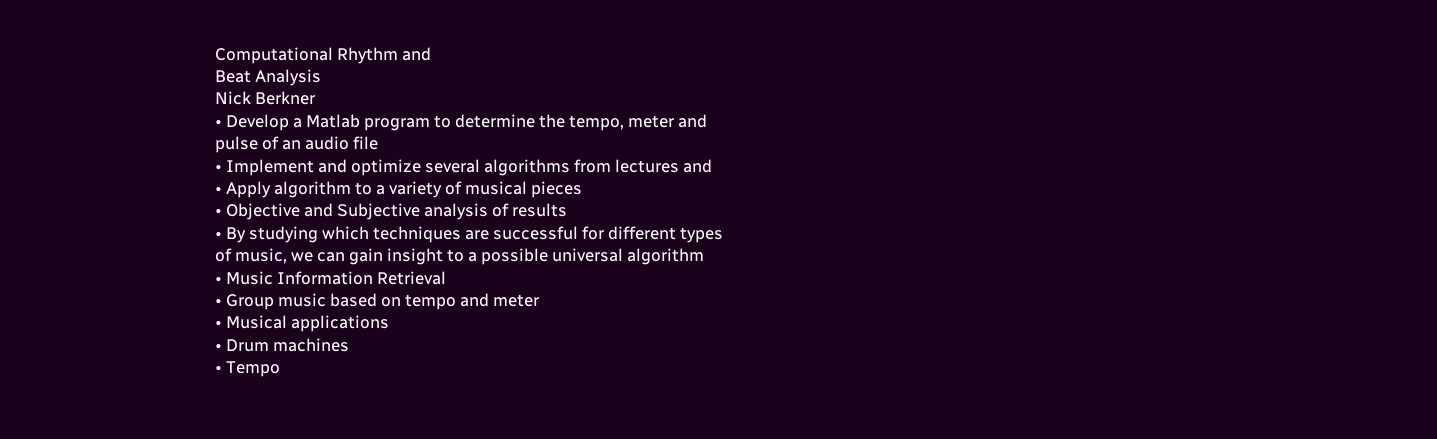Computational Rhythm and
Beat Analysis
Nick Berkner
• Develop a Matlab program to determine the tempo, meter and
pulse of an audio file
• Implement and optimize several algorithms from lectures and
• Apply algorithm to a variety of musical pieces
• Objective and Subjective analysis of results
• By studying which techniques are successful for different types
of music, we can gain insight to a possible universal algorithm
• Music Information Retrieval
• Group music based on tempo and meter
• Musical applications
• Drum machines
• Tempo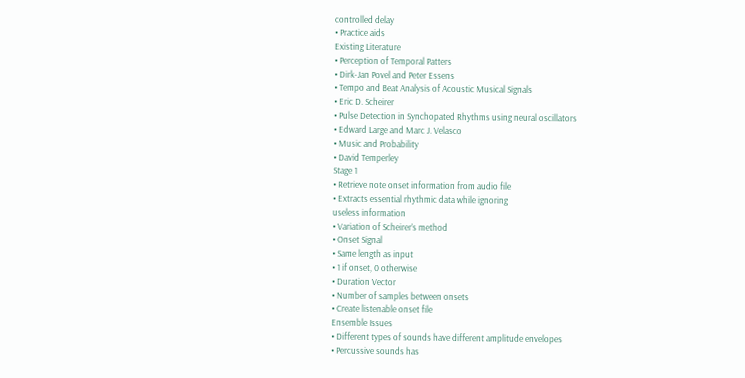controlled delay
• Practice aids
Existing Literature
• Perception of Temporal Patters
• Dirk-Jan Povel and Peter Essens
• Tempo and Beat Analysis of Acoustic Musical Signals
• Eric D. Scheirer
• Pulse Detection in Synchopated Rhythms using neural oscillators
• Edward Large and Marc J. Velasco
• Music and Probability
• David Temperley
Stage 1
• Retrieve note onset information from audio file
• Extracts essential rhythmic data while ignoring
useless information
• Variation of Scheirer’s method
• Onset Signal
• Same length as input
• 1 if onset, 0 otherwise
• Duration Vector
• Number of samples between onsets
• Create listenable onset file
Ensemble Issues
• Different types of sounds have different amplitude envelopes
• Percussive sounds has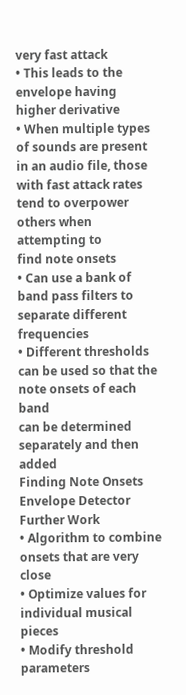very fast attack
• This leads to the envelope having higher derivative
• When multiple types of sounds are present in an audio file, those
with fast attack rates tend to overpower others when attempting to
find note onsets
• Can use a bank of band pass filters to separate different frequencies
• Different thresholds can be used so that the note onsets of each band
can be determined separately and then added
Finding Note Onsets
Envelope Detector
Further Work
• Algorithm to combine onsets that are very close
• Optimize values for individual musical pieces
• Modify threshold parameters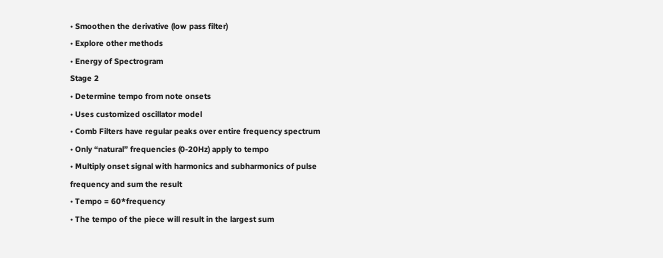• Smoothen the derivative (low pass filter)
• Explore other methods
• Energy of Spectrogram
Stage 2
• Determine tempo from note onsets
• Uses customized oscillator model
• Comb Filters have regular peaks over entire frequency spectrum
• Only “natural” frequencies (0-20Hz) apply to tempo
• Multiply onset signal with harmonics and subharmonics of pulse
frequency and sum the result
• Tempo = 60*frequency
• The tempo of the piece will result in the largest sum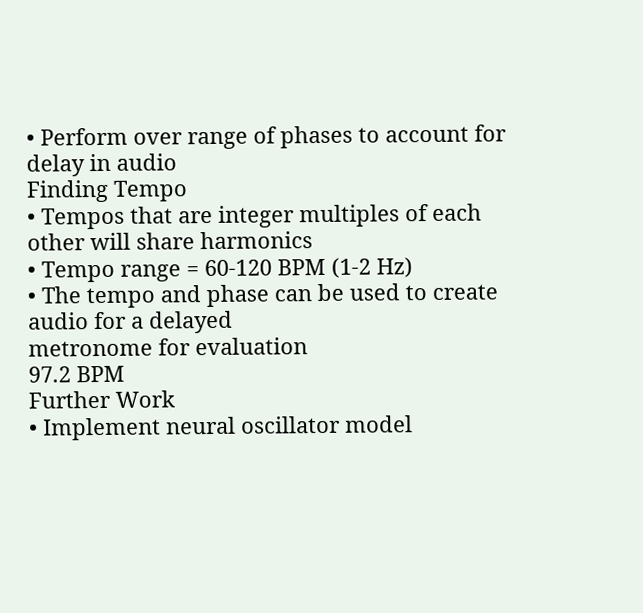• Perform over range of phases to account for delay in audio
Finding Tempo
• Tempos that are integer multiples of each other will share harmonics
• Tempo range = 60-120 BPM (1-2 Hz)
• The tempo and phase can be used to create audio for a delayed
metronome for evaluation
97.2 BPM
Further Work
• Implement neural oscillator model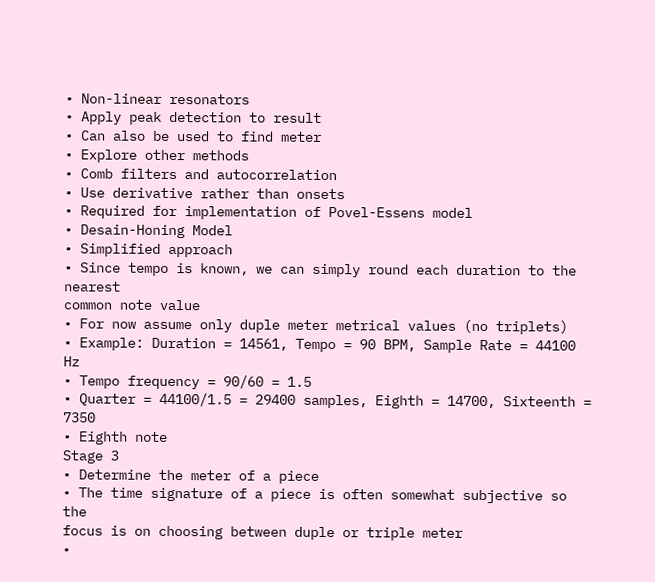• Non-linear resonators
• Apply peak detection to result
• Can also be used to find meter
• Explore other methods
• Comb filters and autocorrelation
• Use derivative rather than onsets
• Required for implementation of Povel-Essens model
• Desain-Honing Model
• Simplified approach
• Since tempo is known, we can simply round each duration to the nearest
common note value
• For now assume only duple meter metrical values (no triplets)
• Example: Duration = 14561, Tempo = 90 BPM, Sample Rate = 44100 Hz
• Tempo frequency = 90/60 = 1.5
• Quarter = 44100/1.5 = 29400 samples, Eighth = 14700, Sixteenth = 7350
• Eighth note
Stage 3
• Determine the meter of a piece
• The time signature of a piece is often somewhat subjective so the
focus is on choosing between duple or triple meter
•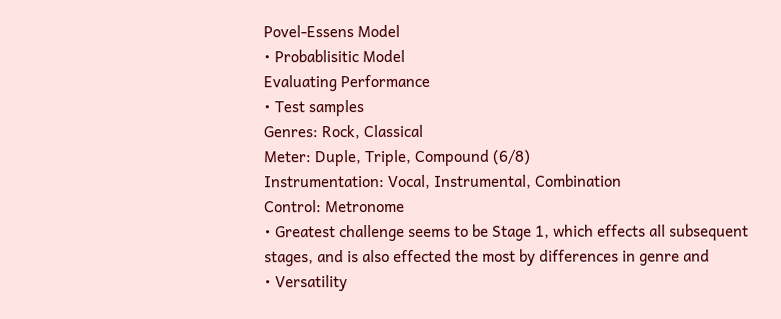Povel-Essens Model
• Probablisitic Model
Evaluating Performance
• Test samples
Genres: Rock, Classical
Meter: Duple, Triple, Compound (6/8)
Instrumentation: Vocal, Instrumental, Combination
Control: Metronome
• Greatest challenge seems to be Stage 1, which effects all subsequent
stages, and is also effected the most by differences in genre and
• Versatility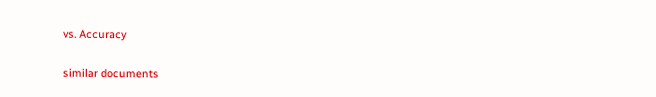vs. Accuracy

similar documents